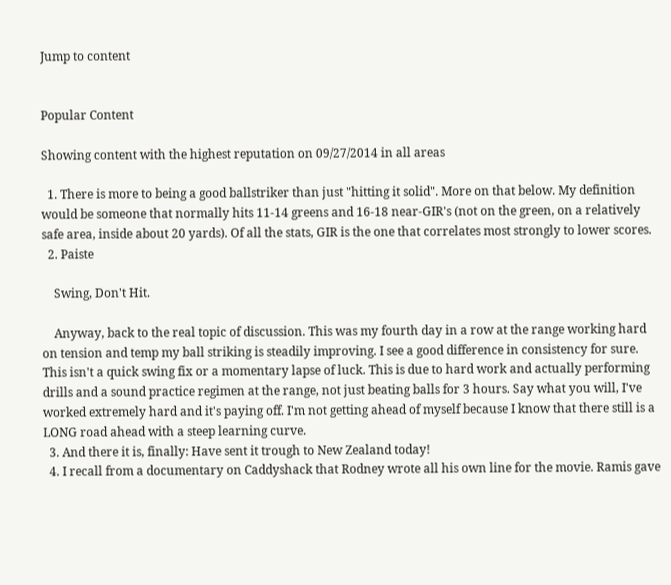Jump to content


Popular Content

Showing content with the highest reputation on 09/27/2014 in all areas

  1. There is more to being a good ballstriker than just "hitting it solid". More on that below. My definition would be someone that normally hits 11-14 greens and 16-18 near-GIR's (not on the green, on a relatively safe area, inside about 20 yards). Of all the stats, GIR is the one that correlates most strongly to lower scores.
  2. Paiste

    Swing, Don't Hit.

    Anyway, back to the real topic of discussion. This was my fourth day in a row at the range working hard on tension and temp my ball striking is steadily improving. I see a good difference in consistency for sure. This isn't a quick swing fix or a momentary lapse of luck. This is due to hard work and actually performing drills and a sound practice regimen at the range, not just beating balls for 3 hours. Say what you will, I've worked extremely hard and it's paying off. I'm not getting ahead of myself because I know that there still is a LONG road ahead with a steep learning curve.
  3. And there it is, finally: Have sent it trough to New Zealand today!
  4. I recall from a documentary on Caddyshack that Rodney wrote all his own line for the movie. Ramis gave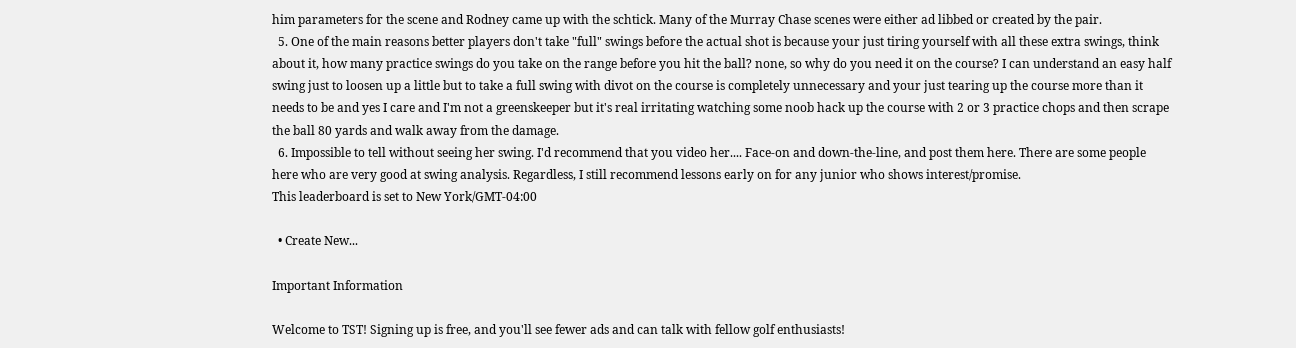him parameters for the scene and Rodney came up with the schtick. Many of the Murray Chase scenes were either ad libbed or created by the pair.
  5. One of the main reasons better players don't take "full" swings before the actual shot is because your just tiring yourself with all these extra swings, think about it, how many practice swings do you take on the range before you hit the ball? none, so why do you need it on the course? I can understand an easy half swing just to loosen up a little but to take a full swing with divot on the course is completely unnecessary and your just tearing up the course more than it needs to be and yes I care and I'm not a greenskeeper but it's real irritating watching some noob hack up the course with 2 or 3 practice chops and then scrape the ball 80 yards and walk away from the damage.
  6. Impossible to tell without seeing her swing. I'd recommend that you video her.... Face-on and down-the-line, and post them here. There are some people here who are very good at swing analysis. Regardless, I still recommend lessons early on for any junior who shows interest/promise.
This leaderboard is set to New York/GMT-04:00

  • Create New...

Important Information

Welcome to TST! Signing up is free, and you'll see fewer ads and can talk with fellow golf enthusiasts!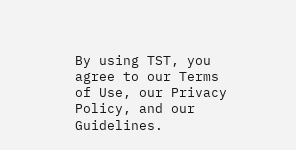By using TST, you agree to our Terms of Use, our Privacy Policy, and our Guidelines.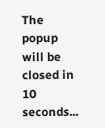The popup will be closed in 10 seconds...